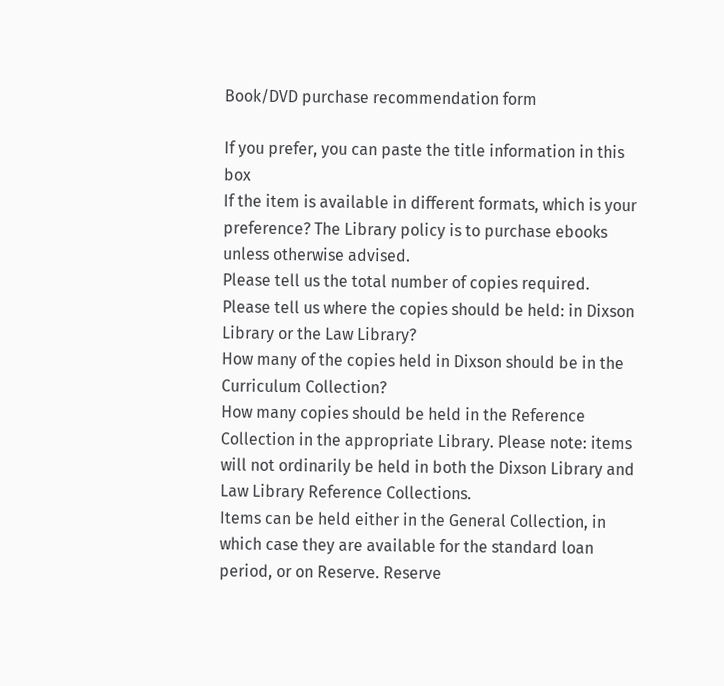Book/DVD purchase recommendation form

If you prefer, you can paste the title information in this box
If the item is available in different formats, which is your preference? The Library policy is to purchase ebooks unless otherwise advised.
Please tell us the total number of copies required.
Please tell us where the copies should be held: in Dixson Library or the Law Library?
How many of the copies held in Dixson should be in the Curriculum Collection?
How many copies should be held in the Reference Collection in the appropriate Library. Please note: items will not ordinarily be held in both the Dixson Library and Law Library Reference Collections.
Items can be held either in the General Collection, in which case they are available for the standard loan period, or on Reserve. Reserve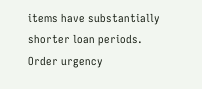items have substantially shorter loan periods.
Order urgency